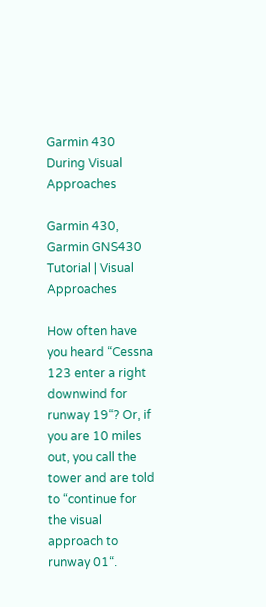Garmin 430 During Visual Approaches

Garmin 430, Garmin GNS430 Tutorial | Visual Approaches

How often have you heard “Cessna 123 enter a right downwind for runway 19“? Or, if you are 10 miles out, you call the tower and are told to “continue for the visual approach to runway 01“.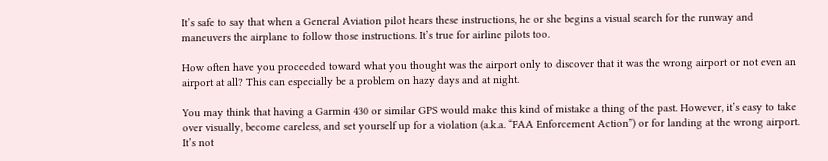It’s safe to say that when a General Aviation pilot hears these instructions, he or she begins a visual search for the runway and maneuvers the airplane to follow those instructions. It’s true for airline pilots too.

How often have you proceeded toward what you thought was the airport only to discover that it was the wrong airport or not even an airport at all? This can especially be a problem on hazy days and at night.

You may think that having a Garmin 430 or similar GPS would make this kind of mistake a thing of the past. However, it’s easy to take over visually, become careless, and set yourself up for a violation (a.k.a. “FAA Enforcement Action”) or for landing at the wrong airport. It’s not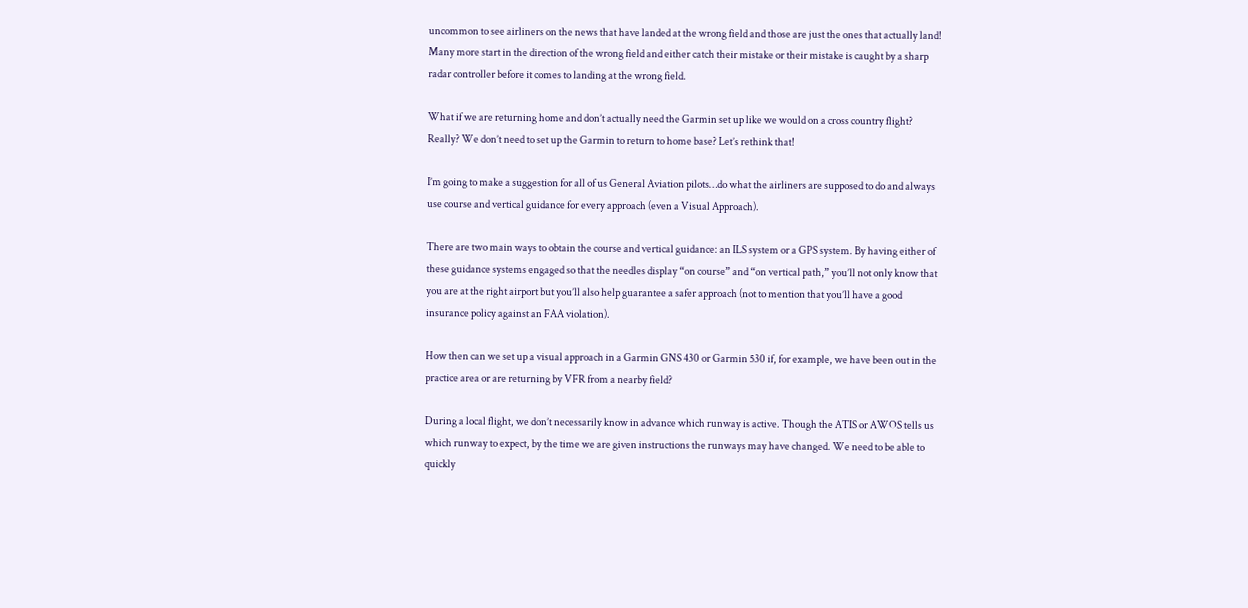uncommon to see airliners on the news that have landed at the wrong field and those are just the ones that actually land! Many more start in the direction of the wrong field and either catch their mistake or their mistake is caught by a sharp radar controller before it comes to landing at the wrong field.

What if we are returning home and don’t actually need the Garmin set up like we would on a cross country flight? Really? We don’t need to set up the Garmin to return to home base? Let’s rethink that!

I’m going to make a suggestion for all of us General Aviation pilots…do what the airliners are supposed to do and always use course and vertical guidance for every approach (even a Visual Approach).

There are two main ways to obtain the course and vertical guidance: an ILS system or a GPS system. By having either of these guidance systems engaged so that the needles display “on course” and “on vertical path,” you’ll not only know that you are at the right airport but you’ll also help guarantee a safer approach (not to mention that you’ll have a good insurance policy against an FAA violation).

How then can we set up a visual approach in a Garmin GNS 430 or Garmin 530 if, for example, we have been out in the practice area or are returning by VFR from a nearby field?

During a local flight, we don’t necessarily know in advance which runway is active. Though the ATIS or AWOS tells us which runway to expect, by the time we are given instructions the runways may have changed. We need to be able to quickly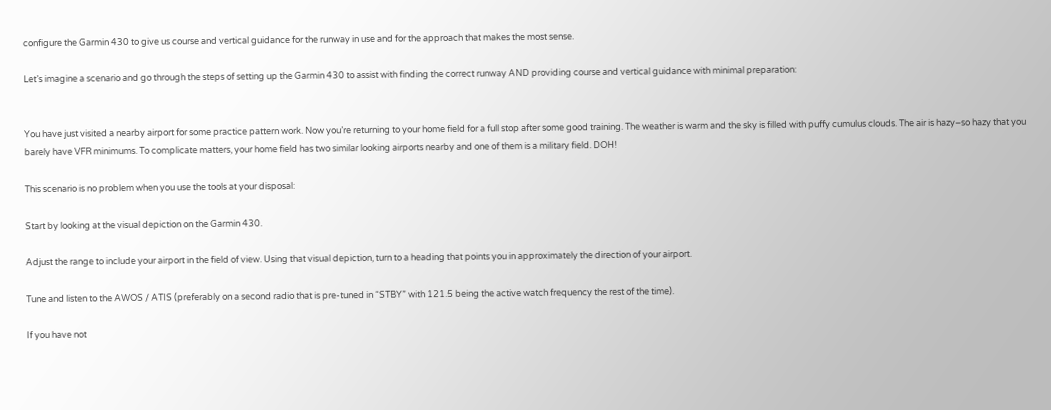configure the Garmin 430 to give us course and vertical guidance for the runway in use and for the approach that makes the most sense.

Let’s imagine a scenario and go through the steps of setting up the Garmin 430 to assist with finding the correct runway AND providing course and vertical guidance with minimal preparation:


You have just visited a nearby airport for some practice pattern work. Now you’re returning to your home field for a full stop after some good training. The weather is warm and the sky is filled with puffy cumulus clouds. The air is hazy–so hazy that you barely have VFR minimums. To complicate matters, your home field has two similar looking airports nearby and one of them is a military field. DOH!

This scenario is no problem when you use the tools at your disposal:

Start by looking at the visual depiction on the Garmin 430.

Adjust the range to include your airport in the field of view. Using that visual depiction, turn to a heading that points you in approximately the direction of your airport.

Tune and listen to the AWOS / ATIS (preferably on a second radio that is pre-tuned in “STBY” with 121.5 being the active watch frequency the rest of the time).

If you have not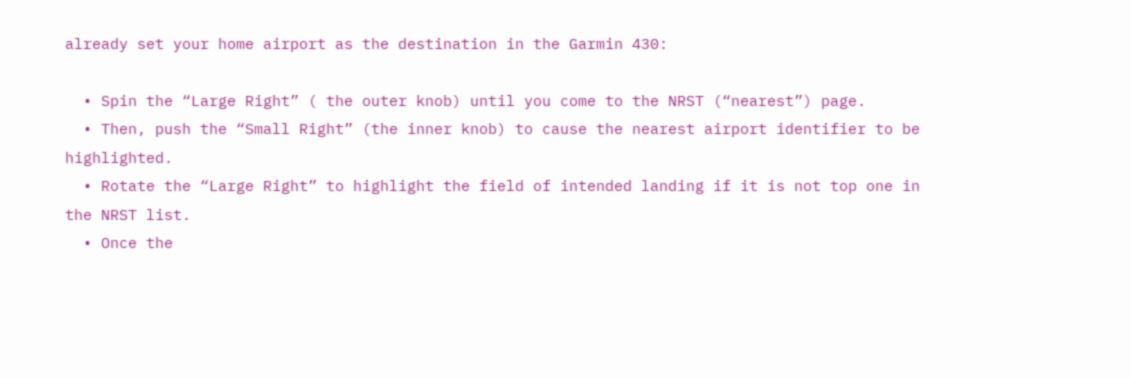already set your home airport as the destination in the Garmin 430:

  • Spin the “Large Right” ( the outer knob) until you come to the NRST (“nearest”) page.
  • Then, push the “Small Right” (the inner knob) to cause the nearest airport identifier to be highlighted.
  • Rotate the “Large Right” to highlight the field of intended landing if it is not top one in the NRST list.
  • Once the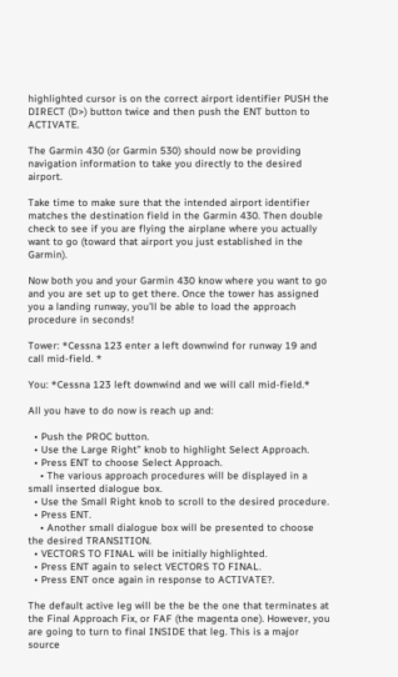highlighted cursor is on the correct airport identifier PUSH the DIRECT (D>) button twice and then push the ENT button to ACTIVATE.

The Garmin 430 (or Garmin 530) should now be providing navigation information to take you directly to the desired airport.

Take time to make sure that the intended airport identifier matches the destination field in the Garmin 430. Then double check to see if you are flying the airplane where you actually want to go (toward that airport you just established in the Garmin).

Now both you and your Garmin 430 know where you want to go and you are set up to get there. Once the tower has assigned you a landing runway, you’ll be able to load the approach procedure in seconds!

Tower: *Cessna 123 enter a left downwind for runway 19 and call mid-field. *

You: *Cessna 123 left downwind and we will call mid-field.*

All you have to do now is reach up and:

  • Push the PROC button.
  • Use the Large Right” knob to highlight Select Approach.
  • Press ENT to choose Select Approach.
    • The various approach procedures will be displayed in a small inserted dialogue box.
  • Use the Small Right knob to scroll to the desired procedure.
  • Press ENT.
    • Another small dialogue box will be presented to choose the desired TRANSITION.
  • VECTORS TO FINAL will be initially highlighted.
  • Press ENT again to select VECTORS TO FINAL.
  • Press ENT once again in response to ACTIVATE?.

The default active leg will be the be the one that terminates at the Final Approach Fix, or FAF (the magenta one). However, you are going to turn to final INSIDE that leg. This is a major source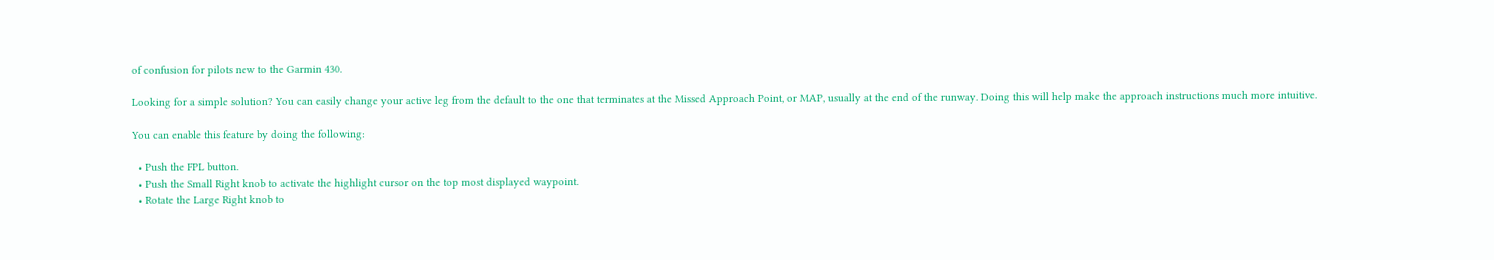of confusion for pilots new to the Garmin 430.

Looking for a simple solution? You can easily change your active leg from the default to the one that terminates at the Missed Approach Point, or MAP, usually at the end of the runway. Doing this will help make the approach instructions much more intuitive.

You can enable this feature by doing the following:

  • Push the FPL button.
  • Push the Small Right knob to activate the highlight cursor on the top most displayed waypoint.
  • Rotate the Large Right knob to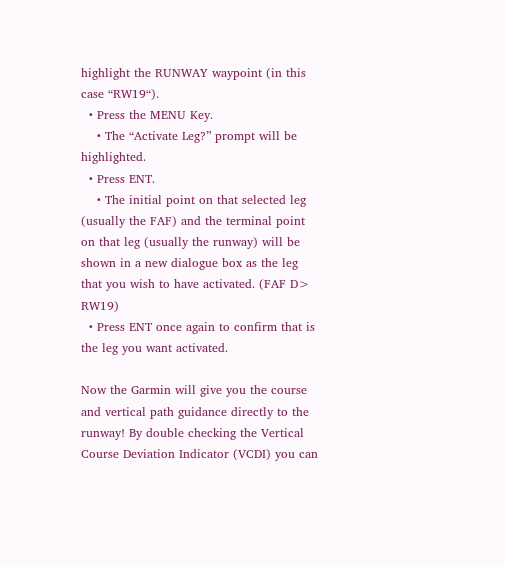highlight the RUNWAY waypoint (in this case “RW19“).
  • Press the MENU Key.
    • The “Activate Leg?” prompt will be highlighted.
  • Press ENT.
    • The initial point on that selected leg (usually the FAF) and the terminal point on that leg (usually the runway) will be shown in a new dialogue box as the leg that you wish to have activated. (FAF D> RW19)
  • Press ENT once again to confirm that is the leg you want activated.

Now the Garmin will give you the course and vertical path guidance directly to the runway! By double checking the Vertical Course Deviation Indicator (VCDI) you can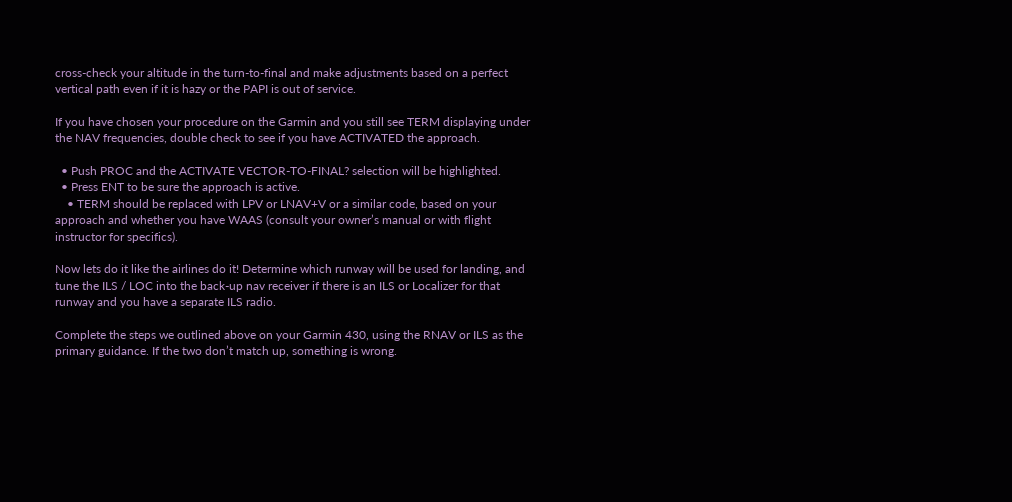cross-check your altitude in the turn-to-final and make adjustments based on a perfect vertical path even if it is hazy or the PAPI is out of service.

If you have chosen your procedure on the Garmin and you still see TERM displaying under the NAV frequencies, double check to see if you have ACTIVATED the approach.

  • Push PROC and the ACTIVATE VECTOR-TO-FINAL? selection will be highlighted.
  • Press ENT to be sure the approach is active.
    • TERM should be replaced with LPV or LNAV+V or a similar code, based on your approach and whether you have WAAS (consult your owner’s manual or with flight instructor for specifics).

Now lets do it like the airlines do it! Determine which runway will be used for landing, and tune the ILS / LOC into the back-up nav receiver if there is an ILS or Localizer for that runway and you have a separate ILS radio.

Complete the steps we outlined above on your Garmin 430, using the RNAV or ILS as the primary guidance. If the two don’t match up, something is wrong.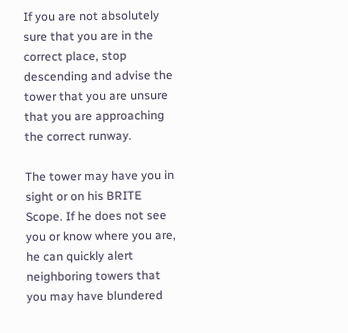If you are not absolutely sure that you are in the correct place, stop descending and advise the tower that you are unsure that you are approaching the correct runway.

The tower may have you in sight or on his BRITE Scope. If he does not see you or know where you are, he can quickly alert neighboring towers that you may have blundered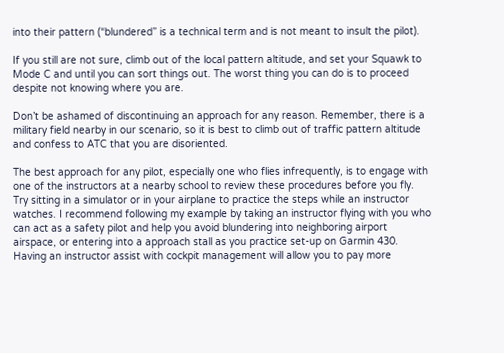into their pattern (“blundered” is a technical term and is not meant to insult the pilot).

If you still are not sure, climb out of the local pattern altitude, and set your Squawk to Mode C and until you can sort things out. The worst thing you can do is to proceed despite not knowing where you are.

Don’t be ashamed of discontinuing an approach for any reason. Remember, there is a military field nearby in our scenario, so it is best to climb out of traffic pattern altitude and confess to ATC that you are disoriented.

The best approach for any pilot, especially one who flies infrequently, is to engage with one of the instructors at a nearby school to review these procedures before you fly. Try sitting in a simulator or in your airplane to practice the steps while an instructor watches. I recommend following my example by taking an instructor flying with you who can act as a safety pilot and help you avoid blundering into neighboring airport airspace, or entering into a approach stall as you practice set-up on Garmin 430. Having an instructor assist with cockpit management will allow you to pay more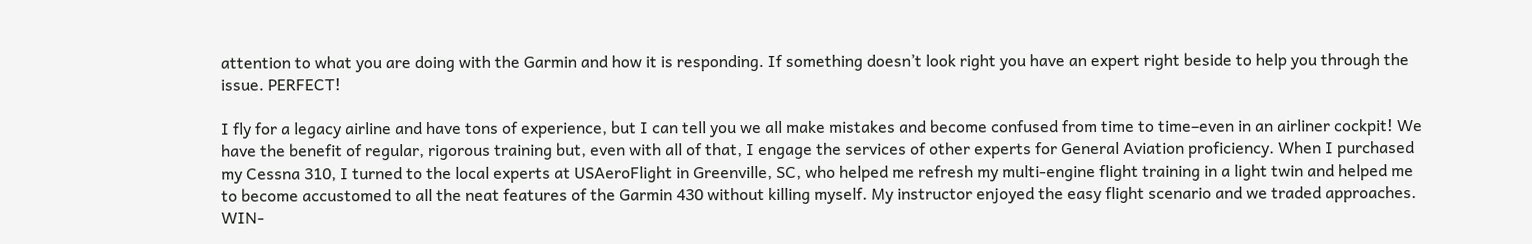attention to what you are doing with the Garmin and how it is responding. If something doesn’t look right you have an expert right beside to help you through the issue. PERFECT!

I fly for a legacy airline and have tons of experience, but I can tell you we all make mistakes and become confused from time to time–even in an airliner cockpit! We have the benefit of regular, rigorous training but, even with all of that, I engage the services of other experts for General Aviation proficiency. When I purchased my Cessna 310, I turned to the local experts at USAeroFlight in Greenville, SC, who helped me refresh my multi-engine flight training in a light twin and helped me to become accustomed to all the neat features of the Garmin 430 without killing myself. My instructor enjoyed the easy flight scenario and we traded approaches. WIN-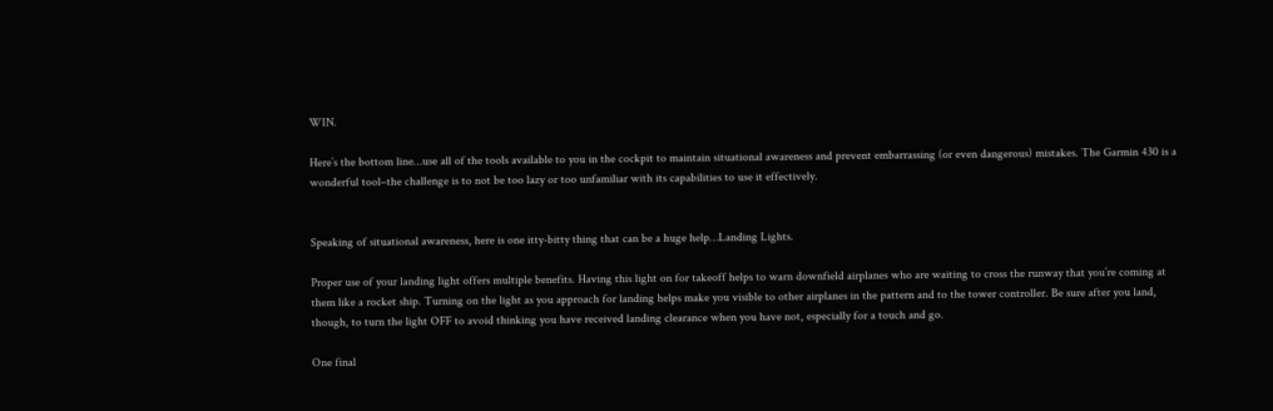WIN.

Here’s the bottom line…use all of the tools available to you in the cockpit to maintain situational awareness and prevent embarrassing (or even dangerous) mistakes. The Garmin 430 is a wonderful tool–the challenge is to not be too lazy or too unfamiliar with its capabilities to use it effectively.


Speaking of situational awareness, here is one itty-bitty thing that can be a huge help…Landing Lights.

Proper use of your landing light offers multiple benefits. Having this light on for takeoff helps to warn downfield airplanes who are waiting to cross the runway that you’re coming at them like a rocket ship. Turning on the light as you approach for landing helps make you visible to other airplanes in the pattern and to the tower controller. Be sure after you land, though, to turn the light OFF to avoid thinking you have received landing clearance when you have not, especially for a touch and go.

One final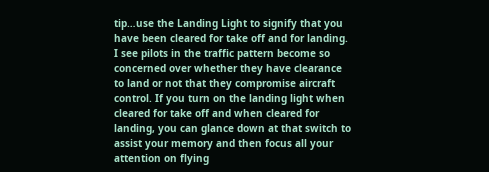tip…use the Landing Light to signify that you have been cleared for take off and for landing. I see pilots in the traffic pattern become so concerned over whether they have clearance to land or not that they compromise aircraft control. If you turn on the landing light when cleared for take off and when cleared for landing, you can glance down at that switch to assist your memory and then focus all your attention on flying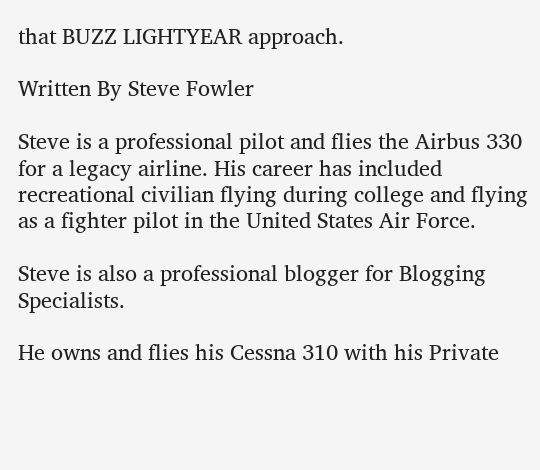that BUZZ LIGHTYEAR approach.

Written By Steve Fowler

Steve is a professional pilot and flies the Airbus 330 for a legacy airline. His career has included recreational civilian flying during college and flying as a fighter pilot in the United States Air Force.

Steve is also a professional blogger for Blogging Specialists.

He owns and flies his Cessna 310 with his Private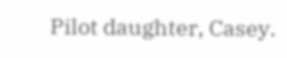Pilot daughter, Casey.